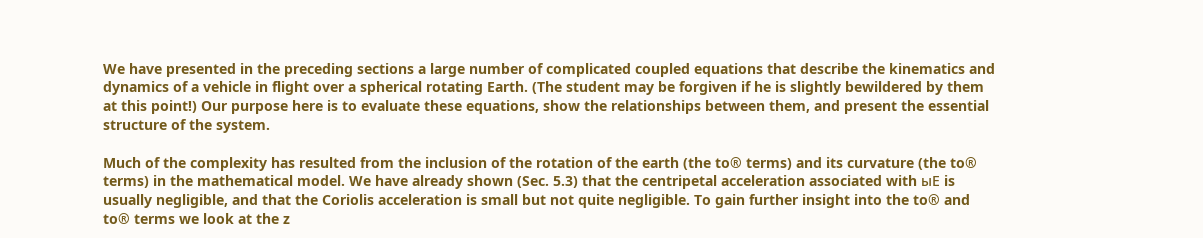We have presented in the preceding sections a large number of complicated coupled equations that describe the kinematics and dynamics of a vehicle in flight over a spherical rotating Earth. (The student may be forgiven if he is slightly bewildered by them at this point!) Our purpose here is to evaluate these equations, show the relationships between them, and present the essential structure of the system.

Much of the complexity has resulted from the inclusion of the rotation of the earth (the to® terms) and its curvature (the to® terms) in the mathematical model. We have already shown (Sec. 5.3) that the centripetal acceleration associated with ыЕ is usually negligible, and that the Coriolis acceleration is small but not quite negligible. To gain further insight into the to® and to® terms we look at the z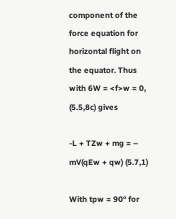component of the force equation for horizontal flight on the equator. Thus with 6W = <f>w = 0, (5.5,8c) gives

-L + TZw + mg = – mV(qEw + qw) (5.7,1)

With tpw = 90° for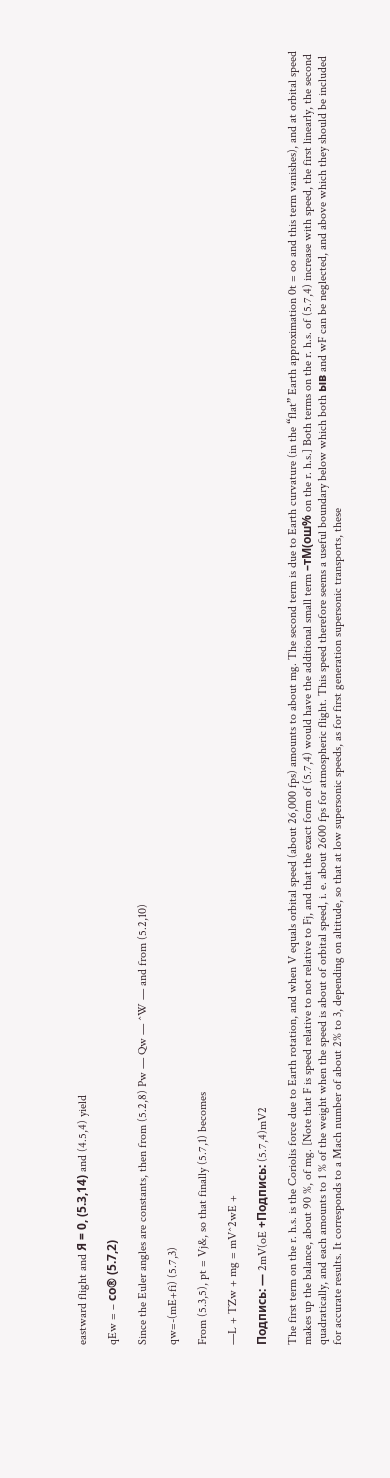eastward flight and Я = 0, (5.3,14) and (4.5,4) yield

qEw = – со® (5.7,2)

Since the Euler angles are constants, then from (5.2,8) Pw — Qw — ^W — and from (5.2,10)

qw=-(mE+fi) (5.7,3)

From (5.3,5), pt = Vj&, so that finally (5.7,1) becomes

—L + TZw + mg = mV^2wE +

Подпись: — 2mV(oE +Подпись: (5.7,4)mV2

The first term on the r. h.s. is the Coriolis force due to Earth rotation, and when V equals orbital speed (about 26,000 fps) amounts to about mg. The second term is due to Earth curvature (in the “flat” Earth approximation 0t = oo and this term vanishes), and at orbital speed makes up the balance, about 90 %, of mg. [Note that F is speed relative to not relative to Fj, and that the exact form of (5.7,4) would have the additional small term –тМ(ош% on the r. h.s.] Both terms on the r. h.s. of (5.7,4) increase with speed, the first linearly, the second quadratically, and each amounts to 1 % of the weight when the speed is about of orbital speed, i. e. about 2600 fps for atmospheric flight. This speed therefore seems a useful boundary below which both ыв and wF can be neglected, and above which they should be included for accurate results. It corresponds to a Mach number of about 2% to 3, depending on altitude, so that at low supersonic speeds, as for first generation supersonic transports, these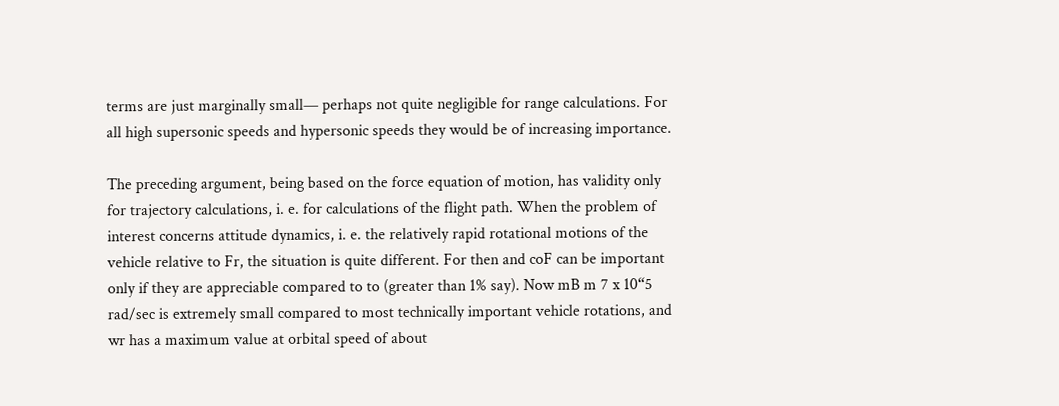terms are just marginally small— perhaps not quite negligible for range calculations. For all high supersonic speeds and hypersonic speeds they would be of increasing importance.

The preceding argument, being based on the force equation of motion, has validity only for trajectory calculations, i. e. for calculations of the flight path. When the problem of interest concerns attitude dynamics, i. e. the relatively rapid rotational motions of the vehicle relative to Fr, the situation is quite different. For then and coF can be important only if they are appreciable compared to to (greater than 1% say). Now mB m 7 x 10“5 rad/sec is extremely small compared to most technically important vehicle rotations, and wr has a maximum value at orbital speed of about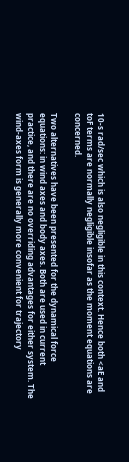10-s rad/sec which is also negligible in this context. Hence both <aE and toF terms are normally negligible insofar as the moment equations are concerned.

Two alternatives have been presented for the dynamical force equations: in wind axes and body axes. Both are used in current practice, and there are no overriding advantages for either system. The wind-axes form is generally more convenient for trajectory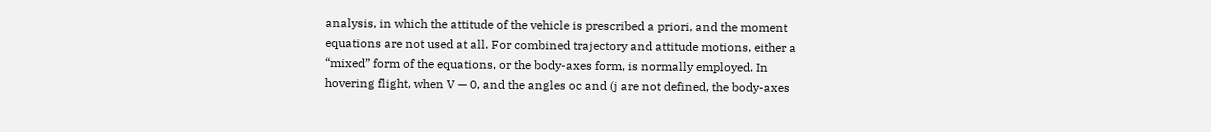analysis, in which the attitude of the vehicle is prescribed a priori, and the moment equations are not used at all. For combined trajectory and attitude motions, either a “mixed” form of the equations, or the body-axes form, is normally employed. In hovering flight, when V — 0, and the angles oc and (j are not defined, the body-axes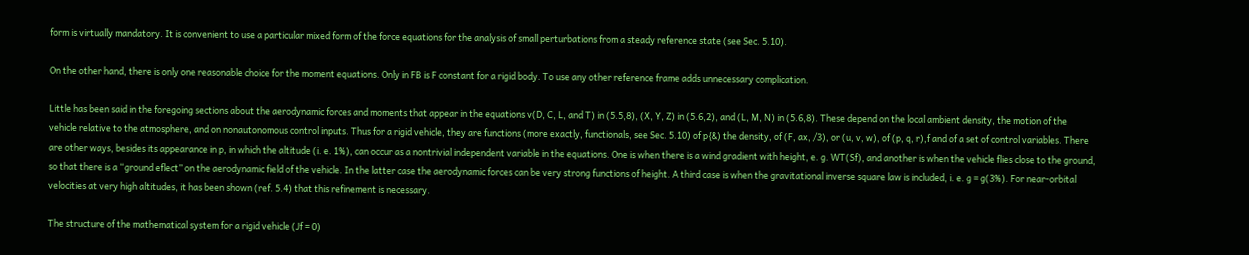form is virtually mandatory. It is convenient to use a particular mixed form of the force equations for the analysis of small perturbations from a steady reference state (see Sec. 5.10).

On the other hand, there is only one reasonable choice for the moment equations. Only in FB is F constant for a rigid body. To use any other reference frame adds unnecessary complication.

Little has been said in the foregoing sections about the aerodynamic forces and moments that appear in the equations v(D, C, L, and T) in (5.5,8), (X, Y, Z) in (5.6,2), and (L, M, N) in (5.6,8). These depend on the local ambient density, the motion of the vehicle relative to the atmosphere, and on nonautonomous control inputs. Thus for a rigid vehicle, they are functions (more exactly, functionals, see Sec. 5.10) of p{&) the density, of (F, ax, /3), or (u, v, w), of (p, q, r),f and of a set of control variables. There are other ways, besides its appearance in p, in which the altitude (i. e. 1%), can occur as a nontrivial independent variable in the equations. One is when there is a wind gradient with height, e. g. WT(Sf), and another is when the vehicle flies close to the ground, so that there is a “ground eflect” on the aerodynamic field of the vehicle. In the latter case the aerodynamic forces can be very strong functions of height. A third case is when the gravitational inverse square law is included, i. e. g = g(3%). For near-orbital velocities at very high altitudes, it has been shown (ref. 5.4) that this refinement is necessary.

The structure of the mathematical system for a rigid vehicle (Jf = 0)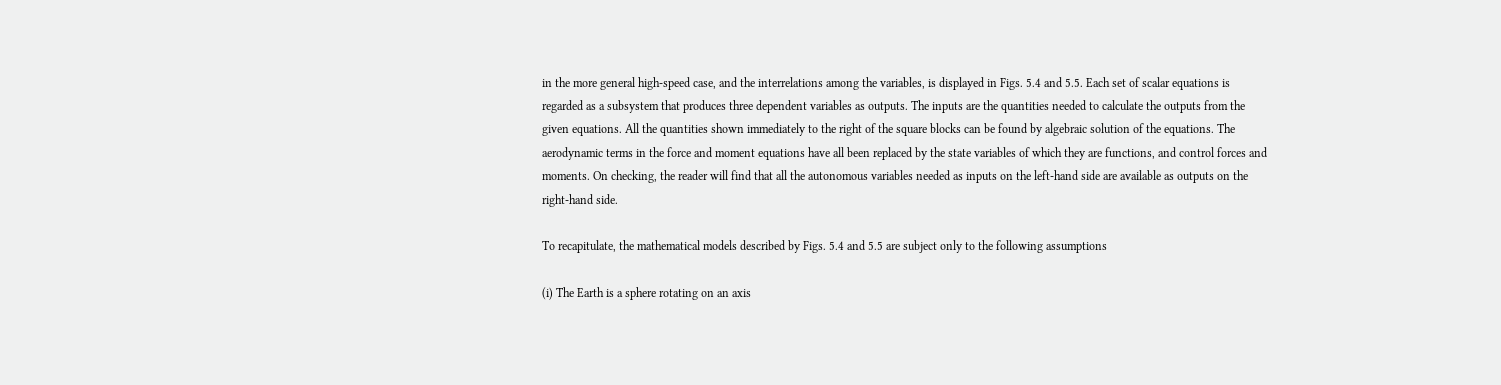in the more general high-speed case, and the interrelations among the variables, is displayed in Figs. 5.4 and 5.5. Each set of scalar equations is regarded as a subsystem that produces three dependent variables as outputs. The inputs are the quantities needed to calculate the outputs from the given equations. All the quantities shown immediately to the right of the square blocks can be found by algebraic solution of the equations. The aerodynamic terms in the force and moment equations have all been replaced by the state variables of which they are functions, and control forces and moments. On checking, the reader will find that all the autonomous variables needed as inputs on the left-hand side are available as outputs on the right-hand side.

To recapitulate, the mathematical models described by Figs. 5.4 and 5.5 are subject only to the following assumptions

(i) The Earth is a sphere rotating on an axis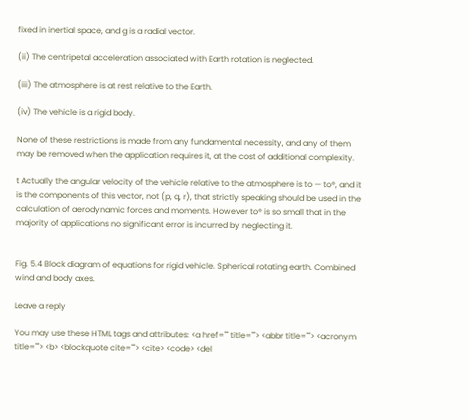fixed in inertial space, and g is a radial vector.

(ii) The centripetal acceleration associated with Earth rotation is neglected.

(iii) The atmosphere is at rest relative to the Earth.

(iv) The vehicle is a rigid body.

None of these restrictions is made from any fundamental necessity, and any of them may be removed when the application requires it, at the cost of additional complexity.

t Actually the angular velocity of the vehicle relative to the atmosphere is to — to®, and it is the components of this vector, not (p, q, r), that strictly speaking should be used in the calculation of aerodynamic forces and moments. However to® is so small that in the majority of applications no significant error is incurred by neglecting it.


Fig. 5.4 Block diagram of equations for rigid vehicle. Spherical rotating earth. Combined wind and body axes.

Leave a reply

You may use these HTML tags and attributes: <a href="" title=""> <abbr title=""> <acronym title=""> <b> <blockquote cite=""> <cite> <code> <del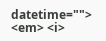datetime=""> <em> <i>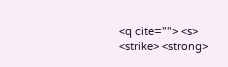<q cite=""> <s> <strike> <strong>